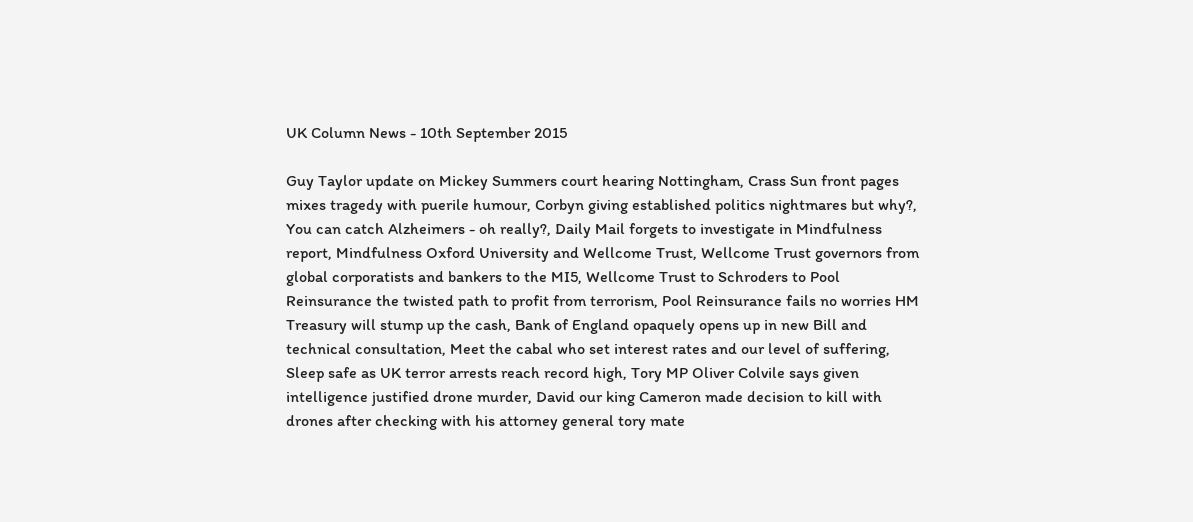UK Column News - 10th September 2015

Guy Taylor update on Mickey Summers court hearing Nottingham, Crass Sun front pages mixes tragedy with puerile humour, Corbyn giving established politics nightmares but why?, You can catch Alzheimers - oh really?, Daily Mail forgets to investigate in Mindfulness report, Mindfulness Oxford University and Wellcome Trust, Wellcome Trust governors from global corporatists and bankers to the MI5, Wellcome Trust to Schroders to Pool Reinsurance the twisted path to profit from terrorism, Pool Reinsurance fails no worries HM Treasury will stump up the cash, Bank of England opaquely opens up in new Bill and technical consultation, Meet the cabal who set interest rates and our level of suffering, Sleep safe as UK terror arrests reach record high, Tory MP Oliver Colvile says given intelligence justified drone murder, David our king Cameron made decision to kill with drones after checking with his attorney general tory mate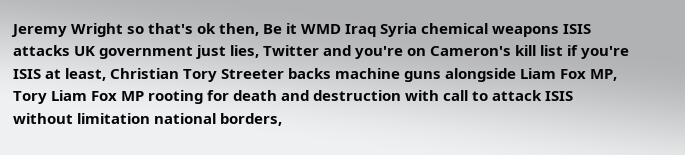Jeremy Wright so that's ok then, Be it WMD Iraq Syria chemical weapons ISIS attacks UK government just lies, Twitter and you're on Cameron's kill list if you're ISIS at least, Christian Tory Streeter backs machine guns alongside Liam Fox MP, Tory Liam Fox MP rooting for death and destruction with call to attack ISIS without limitation national borders,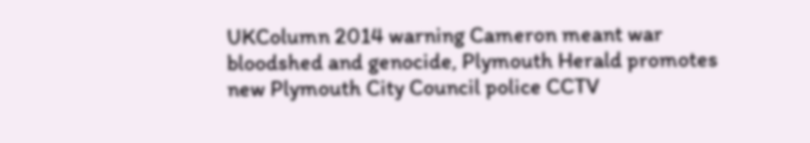UKColumn 2014 warning Cameron meant war bloodshed and genocide, Plymouth Herald promotes new Plymouth City Council police CCTV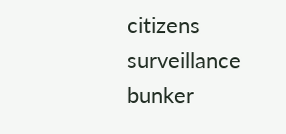citizens surveillance bunker